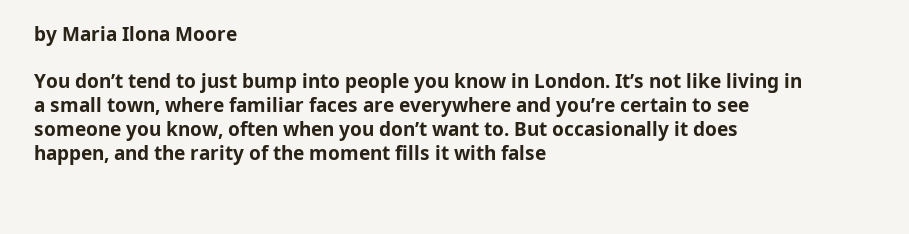by Maria Ilona Moore

You don’t tend to just bump into people you know in London. It’s not like living in a small town, where familiar faces are everywhere and you’re certain to see someone you know, often when you don’t want to. But occasionally it does happen, and the rarity of the moment fills it with false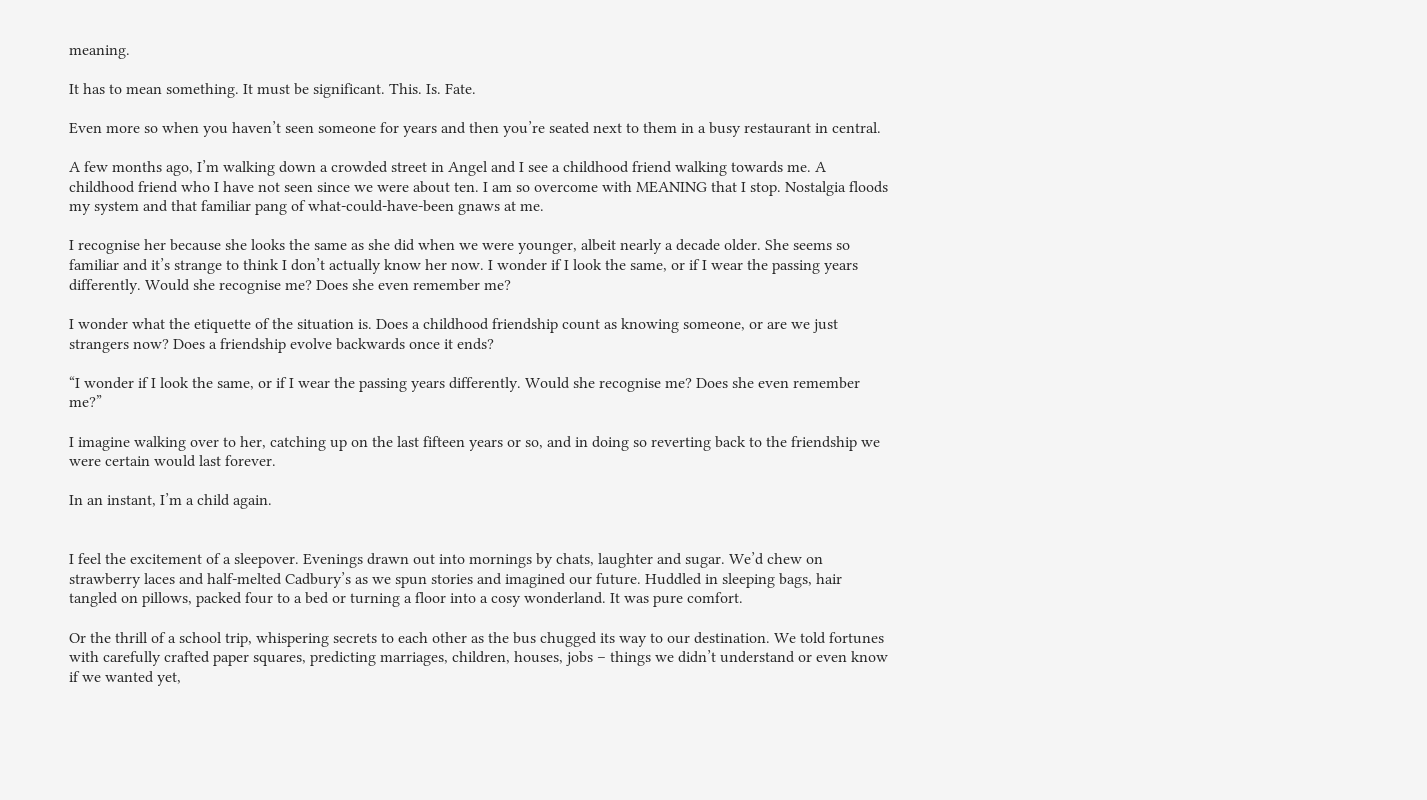meaning.

It has to mean something. It must be significant. This. Is. Fate.

Even more so when you haven’t seen someone for years and then you’re seated next to them in a busy restaurant in central.

A few months ago, I’m walking down a crowded street in Angel and I see a childhood friend walking towards me. A childhood friend who I have not seen since we were about ten. I am so overcome with MEANING that I stop. Nostalgia floods my system and that familiar pang of what-could-have-been gnaws at me.

I recognise her because she looks the same as she did when we were younger, albeit nearly a decade older. She seems so familiar and it’s strange to think I don’t actually know her now. I wonder if I look the same, or if I wear the passing years differently. Would she recognise me? Does she even remember me?

I wonder what the etiquette of the situation is. Does a childhood friendship count as knowing someone, or are we just strangers now? Does a friendship evolve backwards once it ends?

“I wonder if I look the same, or if I wear the passing years differently. Would she recognise me? Does she even remember me?”

I imagine walking over to her, catching up on the last fifteen years or so, and in doing so reverting back to the friendship we were certain would last forever.

In an instant, I’m a child again.


I feel the excitement of a sleepover. Evenings drawn out into mornings by chats, laughter and sugar. We’d chew on strawberry laces and half-melted Cadbury’s as we spun stories and imagined our future. Huddled in sleeping bags, hair tangled on pillows, packed four to a bed or turning a floor into a cosy wonderland. It was pure comfort.

Or the thrill of a school trip, whispering secrets to each other as the bus chugged its way to our destination. We told fortunes with carefully crafted paper squares, predicting marriages, children, houses, jobs – things we didn’t understand or even know if we wanted yet,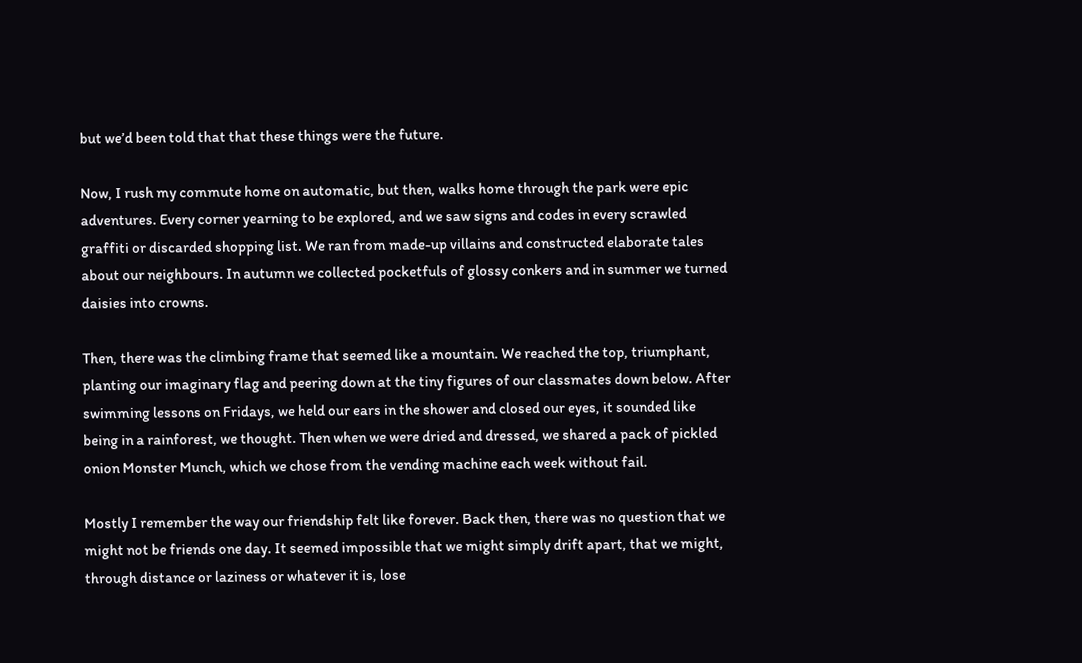but we’d been told that that these things were the future.

Now, I rush my commute home on automatic, but then, walks home through the park were epic adventures. Every corner yearning to be explored, and we saw signs and codes in every scrawled graffiti or discarded shopping list. We ran from made-up villains and constructed elaborate tales about our neighbours. In autumn we collected pocketfuls of glossy conkers and in summer we turned daisies into crowns.

Then, there was the climbing frame that seemed like a mountain. We reached the top, triumphant, planting our imaginary flag and peering down at the tiny figures of our classmates down below. After swimming lessons on Fridays, we held our ears in the shower and closed our eyes, it sounded like being in a rainforest, we thought. Then when we were dried and dressed, we shared a pack of pickled onion Monster Munch, which we chose from the vending machine each week without fail.

Mostly I remember the way our friendship felt like forever. Back then, there was no question that we might not be friends one day. It seemed impossible that we might simply drift apart, that we might, through distance or laziness or whatever it is, lose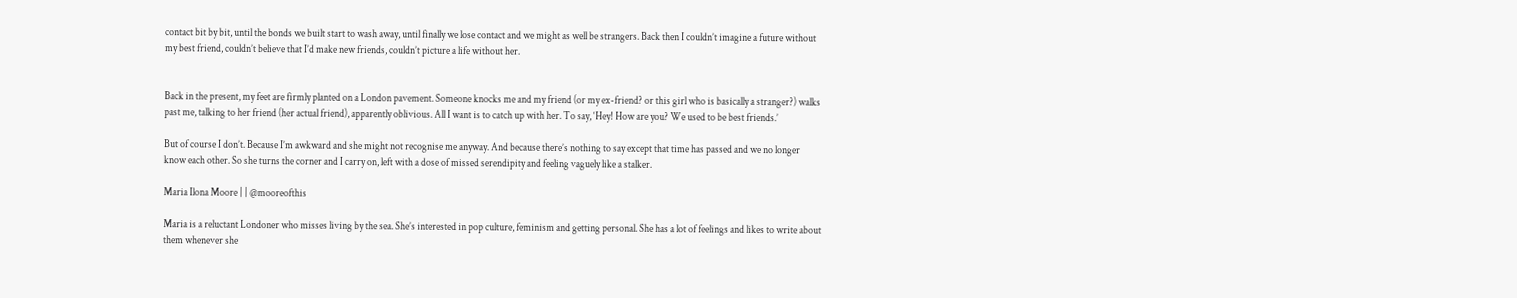contact bit by bit, until the bonds we built start to wash away, until finally we lose contact and we might as well be strangers. Back then I couldn’t imagine a future without my best friend, couldn’t believe that I’d make new friends, couldn’t picture a life without her.


Back in the present, my feet are firmly planted on a London pavement. Someone knocks me and my friend (or my ex-friend? or this girl who is basically a stranger?) walks past me, talking to her friend (her actual friend), apparently oblivious. All I want is to catch up with her. To say, ‘Hey! How are you? We used to be best friends.’

But of course I don’t. Because I’m awkward and she might not recognise me anyway. And because there’s nothing to say except that time has passed and we no longer know each other. So she turns the corner and I carry on, left with a dose of missed serendipity and feeling vaguely like a stalker.

Maria Ilona Moore | | @mooreofthis

Maria is a reluctant Londoner who misses living by the sea. She’s interested in pop culture, feminism and getting personal. She has a lot of feelings and likes to write about them whenever she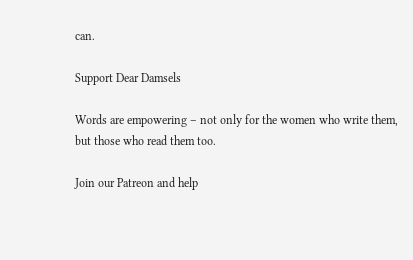can.

Support Dear Damsels

Words are empowering – not only for the women who write them, but those who read them too.

Join our Patreon and help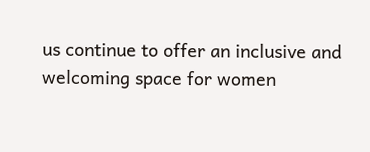us continue to offer an inclusive and welcoming space for women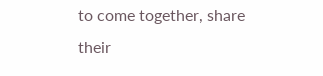to come together, share their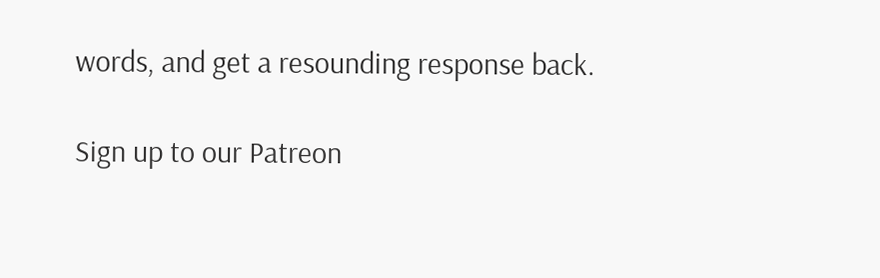words, and get a resounding response back.

Sign up to our Patreon